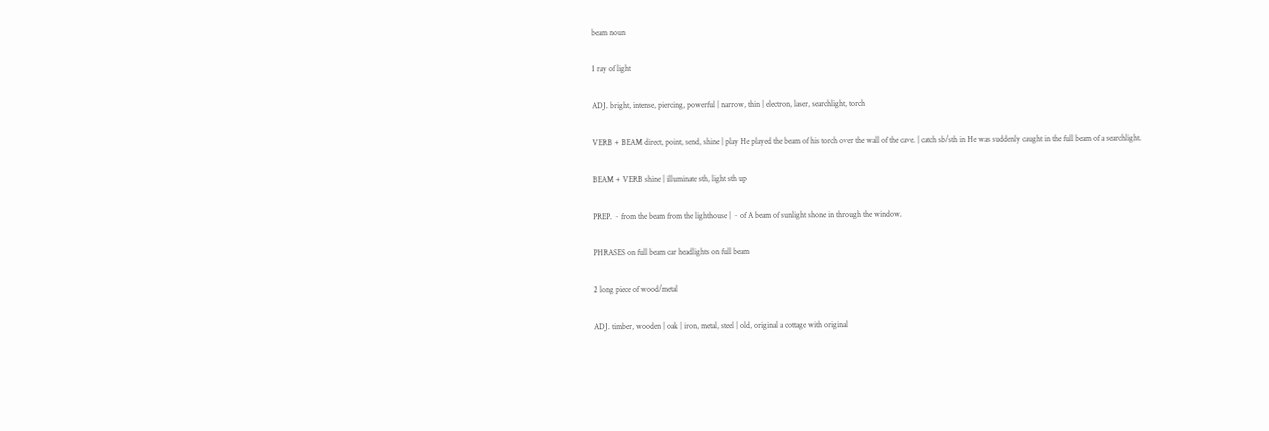beam noun

1 ray of light

ADJ. bright, intense, piercing, powerful | narrow, thin | electron, laser, searchlight, torch

VERB + BEAM direct, point, send, shine | play He played the beam of his torch over the wall of the cave. | catch sb/sth in He was suddenly caught in the full beam of a searchlight.

BEAM + VERB shine | illuminate sth, light sth up

PREP. ~ from the beam from the lighthouse | ~ of A beam of sunlight shone in through the window.

PHRASES on full beam car headlights on full beam

2 long piece of wood/metal

ADJ. timber, wooden | oak | iron, metal, steel | old, original a cottage with original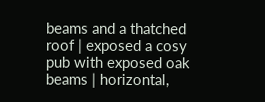beams and a thatched roof | exposed a cosy pub with exposed oak beams | horizontal,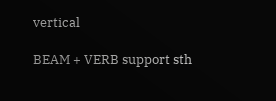vertical

BEAM + VERB support sth